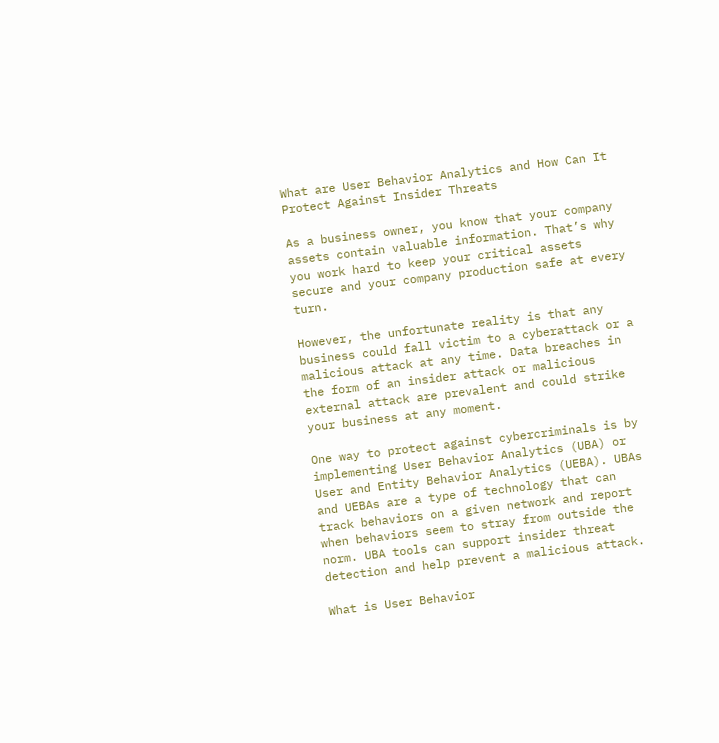What are User Behavior Analytics and How Can It Protect Against Insider Threats

As a business owner, you know that your company assets contain valuable information. That’s why you work hard to keep your critical assets secure and your company production safe at every turn.

However, the unfortunate reality is that any business could fall victim to a cyberattack or a malicious attack at any time. Data breaches in the form of an insider attack or malicious external attack are prevalent and could strike your business at any moment.

One way to protect against cybercriminals is by implementing User Behavior Analytics (UBA) or User and Entity Behavior Analytics (UEBA). UBAs and UEBAs are a type of technology that can track behaviors on a given network and report when behaviors seem to stray from outside the norm. UBA tools can support insider threat detection and help prevent a malicious attack.

What is User Behavior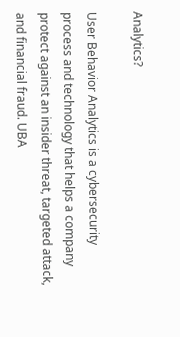Analytics?

User Behavior Analytics is a cybersecurity process and technology that helps a company protect against an insider threat, targeted attack, and financial fraud. UBA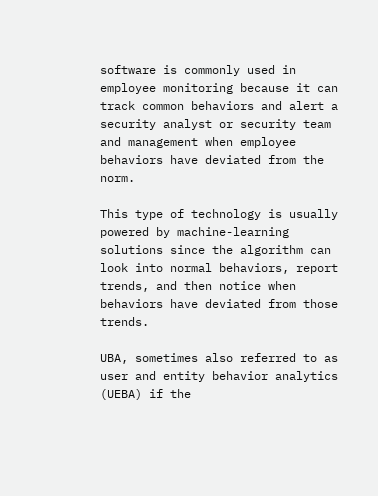software is commonly used in employee monitoring because it can track common behaviors and alert a security analyst or security team and management when employee behaviors have deviated from the norm.

This type of technology is usually powered by machine-learning solutions since the algorithm can look into normal behaviors, report trends, and then notice when behaviors have deviated from those trends.

UBA, sometimes also referred to as user and entity behavior analytics (UEBA) if the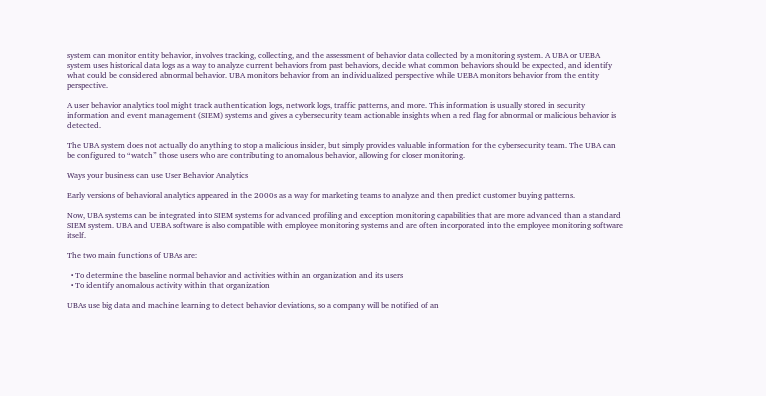system can monitor entity behavior, involves tracking, collecting, and the assessment of behavior data collected by a monitoring system. A UBA or UEBA system uses historical data logs as a way to analyze current behaviors from past behaviors, decide what common behaviors should be expected, and identify what could be considered abnormal behavior. UBA monitors behavior from an individualized perspective while UEBA monitors behavior from the entity perspective.

A user behavior analytics tool might track authentication logs, network logs, traffic patterns, and more. This information is usually stored in security information and event management (SIEM) systems and gives a cybersecurity team actionable insights when a red flag for abnormal or malicious behavior is detected.

The UBA system does not actually do anything to stop a malicious insider, but simply provides valuable information for the cybersecurity team. The UBA can be configured to “watch” those users who are contributing to anomalous behavior, allowing for closer monitoring.

Ways your business can use User Behavior Analytics

Early versions of behavioral analytics appeared in the 2000s as a way for marketing teams to analyze and then predict customer buying patterns.

Now, UBA systems can be integrated into SIEM systems for advanced profiling and exception monitoring capabilities that are more advanced than a standard SIEM system. UBA and UEBA software is also compatible with employee monitoring systems and are often incorporated into the employee monitoring software itself.

The two main functions of UBAs are:

  • To determine the baseline normal behavior and activities within an organization and its users
  • To identify anomalous activity within that organization

UBAs use big data and machine learning to detect behavior deviations, so a company will be notified of an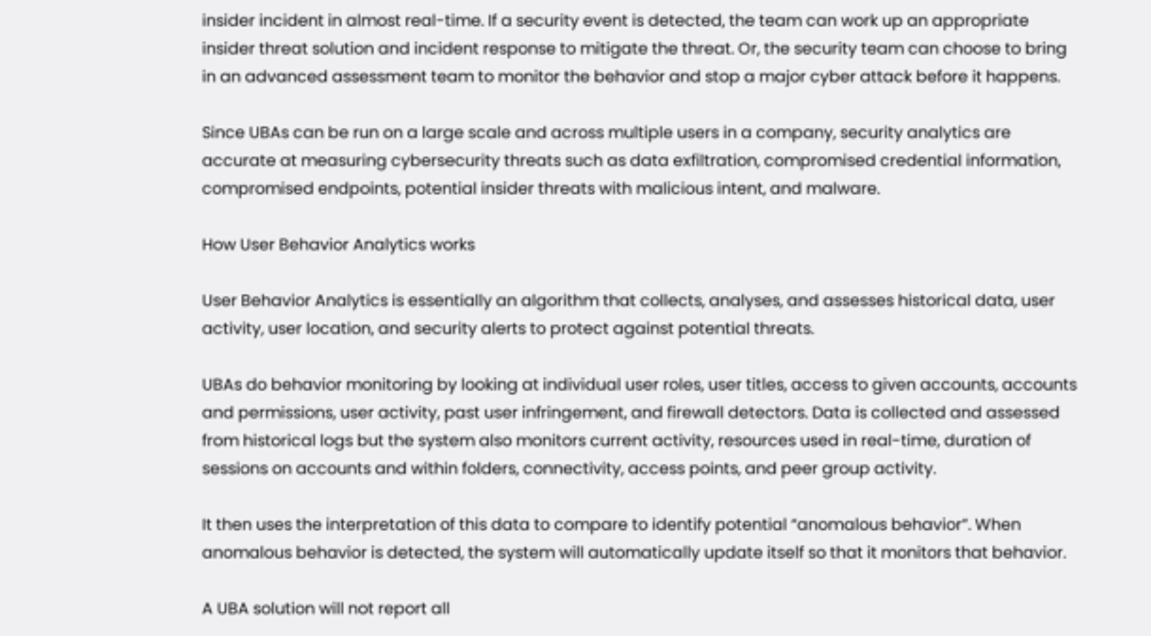insider incident in almost real-time. If a security event is detected, the team can work up an appropriate insider threat solution and incident response to mitigate the threat. Or, the security team can choose to bring in an advanced assessment team to monitor the behavior and stop a major cyber attack before it happens.

Since UBAs can be run on a large scale and across multiple users in a company, security analytics are accurate at measuring cybersecurity threats such as data exfiltration, compromised credential information, compromised endpoints, potential insider threats with malicious intent, and malware.

How User Behavior Analytics works

User Behavior Analytics is essentially an algorithm that collects, analyses, and assesses historical data, user activity, user location, and security alerts to protect against potential threats.

UBAs do behavior monitoring by looking at individual user roles, user titles, access to given accounts, accounts and permissions, user activity, past user infringement, and firewall detectors. Data is collected and assessed from historical logs but the system also monitors current activity, resources used in real-time, duration of sessions on accounts and within folders, connectivity, access points, and peer group activity.

It then uses the interpretation of this data to compare to identify potential “anomalous behavior”. When anomalous behavior is detected, the system will automatically update itself so that it monitors that behavior.

A UBA solution will not report all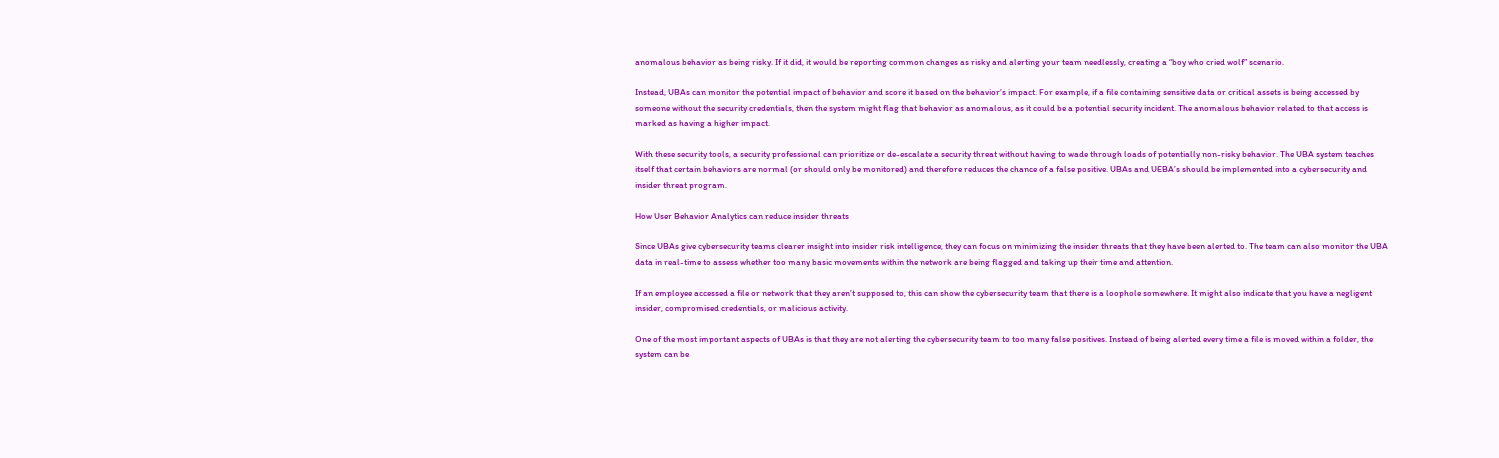anomalous behavior as being risky. If it did, it would be reporting common changes as risky and alerting your team needlessly, creating a “boy who cried wolf” scenario.

Instead, UBAs can monitor the potential impact of behavior and score it based on the behavior’s impact. For example, if a file containing sensitive data or critical assets is being accessed by someone without the security credentials, then the system might flag that behavior as anomalous, as it could be a potential security incident. The anomalous behavior related to that access is marked as having a higher impact.

With these security tools, a security professional can prioritize or de-escalate a security threat without having to wade through loads of potentially non-risky behavior. The UBA system teaches itself that certain behaviors are normal (or should only be monitored) and therefore reduces the chance of a false positive. UBAs and UEBA’s should be implemented into a cybersecurity and insider threat program.

How User Behavior Analytics can reduce insider threats

Since UBAs give cybersecurity teams clearer insight into insider risk intelligence, they can focus on minimizing the insider threats that they have been alerted to. The team can also monitor the UBA data in real-time to assess whether too many basic movements within the network are being flagged and taking up their time and attention.

If an employee accessed a file or network that they aren’t supposed to, this can show the cybersecurity team that there is a loophole somewhere. It might also indicate that you have a negligent insider, compromised credentials, or malicious activity.

One of the most important aspects of UBAs is that they are not alerting the cybersecurity team to too many false positives. Instead of being alerted every time a file is moved within a folder, the system can be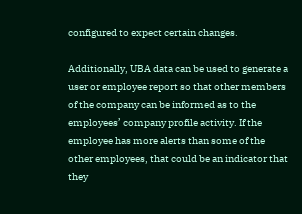configured to expect certain changes.

Additionally, UBA data can be used to generate a user or employee report so that other members of the company can be informed as to the employees’ company profile activity. If the employee has more alerts than some of the other employees, that could be an indicator that they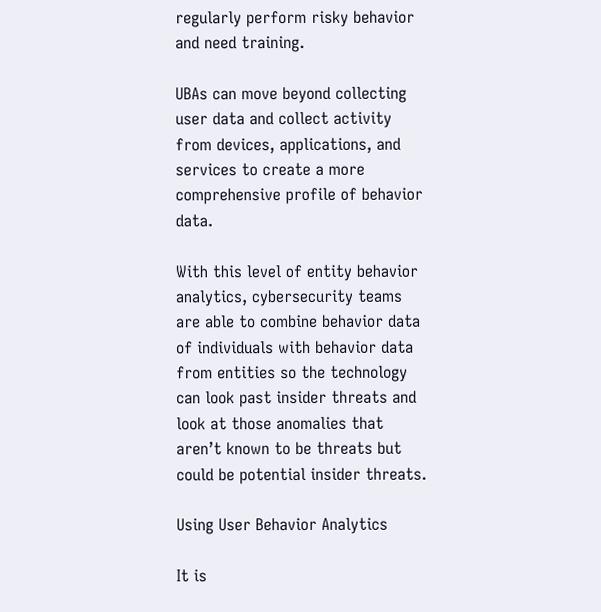regularly perform risky behavior and need training.

UBAs can move beyond collecting user data and collect activity from devices, applications, and services to create a more comprehensive profile of behavior data.

With this level of entity behavior analytics, cybersecurity teams are able to combine behavior data of individuals with behavior data from entities so the technology can look past insider threats and look at those anomalies that aren’t known to be threats but could be potential insider threats.

Using User Behavior Analytics

It is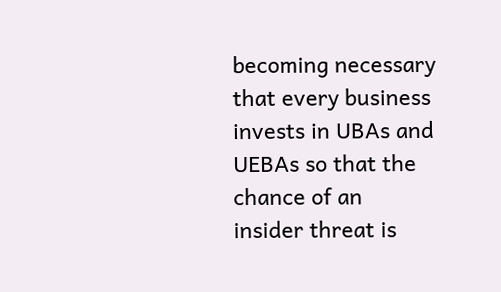becoming necessary that every business invests in UBAs and UEBAs so that the chance of an insider threat is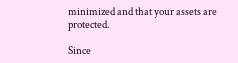minimized and that your assets are protected.

Since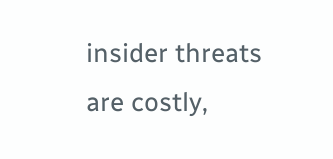insider threats are costly,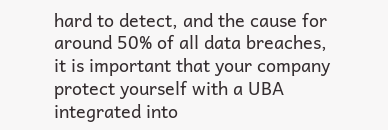hard to detect, and the cause for around 50% of all data breaches, it is important that your company protect yourself with a UBA integrated into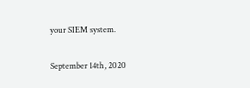your SIEM system.

September 14th, 2020